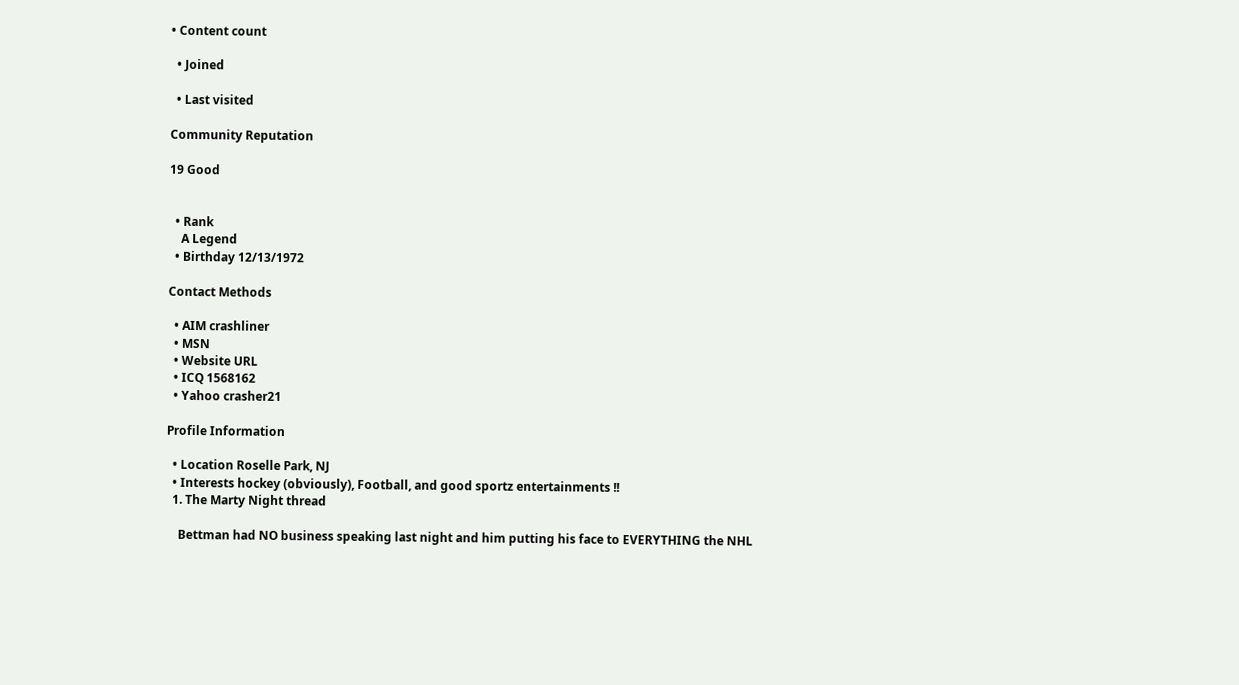• Content count

  • Joined

  • Last visited

Community Reputation

19 Good


  • Rank
    A Legend
  • Birthday 12/13/1972

Contact Methods

  • AIM crashliner
  • MSN
  • Website URL
  • ICQ 1568162
  • Yahoo crasher21

Profile Information

  • Location Roselle Park, NJ
  • Interests hockey (obviously), Football, and good sportz entertainments !!
  1. The Marty Night thread

    Bettman had NO business speaking last night and him putting his face to EVERYTHING the NHL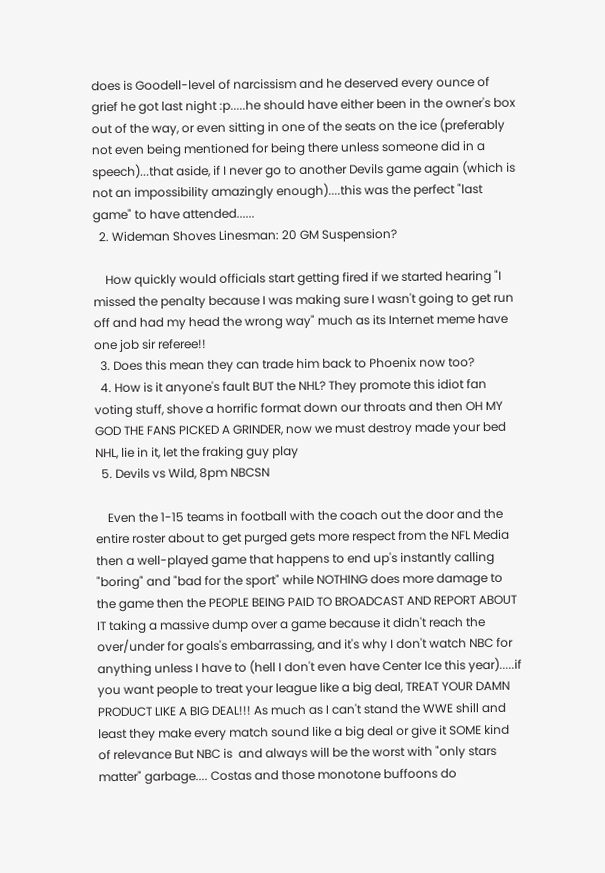does is Goodell-level of narcissism and he deserved every ounce of grief he got last night :p.....he should have either been in the owner's box out of the way, or even sitting in one of the seats on the ice (preferably not even being mentioned for being there unless someone did in a speech)...that aside, if I never go to another Devils game again (which is not an impossibility amazingly enough)....this was the perfect "last game" to have attended......
  2. Wideman Shoves Linesman: 20 GM Suspension?

    How quickly would officials start getting fired if we started hearing "I missed the penalty because I was making sure I wasn't going to get run off and had my head the wrong way" much as its Internet meme have one job sir referee!!
  3. Does this mean they can trade him back to Phoenix now too?
  4. How is it anyone's fault BUT the NHL? They promote this idiot fan voting stuff, shove a horrific format down our throats and then OH MY GOD THE FANS PICKED A GRINDER, now we must destroy made your bed NHL, lie in it, let the fraking guy play
  5. Devils vs Wild, 8pm NBCSN

    Even the 1-15 teams in football with the coach out the door and the entire roster about to get purged gets more respect from the NFL Media then a well-played game that happens to end up's instantly calling "boring" and "bad for the sport" while NOTHING does more damage to the game then the PEOPLE BEING PAID TO BROADCAST AND REPORT ABOUT IT taking a massive dump over a game because it didn't reach the over/under for goals's embarrassing, and it's why I don't watch NBC for anything unless I have to (hell I don't even have Center Ice this year).....if you want people to treat your league like a big deal, TREAT YOUR DAMN PRODUCT LIKE A BIG DEAL!!! As much as I can't stand the WWE shill and least they make every match sound like a big deal or give it SOME kind of relevance But NBC is  and always will be the worst with "only stars matter" garbage.... Costas and those monotone buffoons do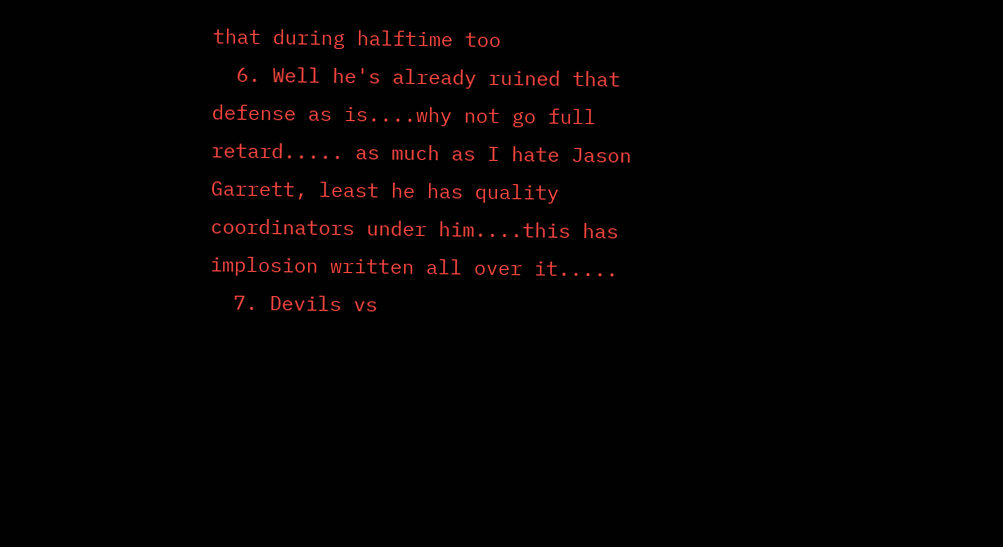that during halftime too
  6. Well he's already ruined that defense as is....why not go full retard..... as much as I hate Jason Garrett, least he has quality coordinators under him....this has implosion written all over it.....
  7. Devils vs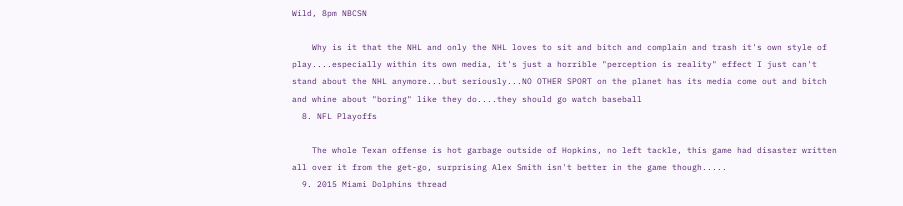Wild, 8pm NBCSN

    Why is it that the NHL and only the NHL loves to sit and bitch and complain and trash it's own style of play....especially within its own media, it's just a horrible "perception is reality" effect I just can't stand about the NHL anymore...but seriously...NO OTHER SPORT on the planet has its media come out and bitch and whine about "boring" like they do....they should go watch baseball
  8. NFL Playoffs

    The whole Texan offense is hot garbage outside of Hopkins, no left tackle, this game had disaster written all over it from the get-go, surprising Alex Smith isn't better in the game though.....
  9. 2015 Miami Dolphins thread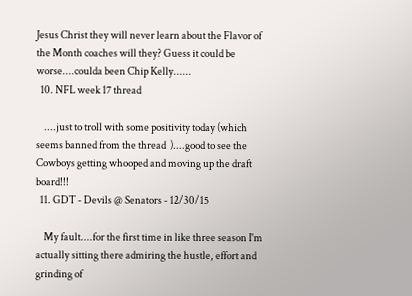Jesus Christ they will never learn about the Flavor of the Month coaches will they? Guess it could be worse....coulda been Chip Kelly......
  10. NFL week 17 thread

    ....just to troll with some positivity today (which seems banned from the thread  )....good to see the Cowboys getting whooped and moving up the draft board!!!
  11. GDT - Devils @ Senators - 12/30/15

    My fault....for the first time in like three season I'm actually sitting there admiring the hustle, effort and grinding of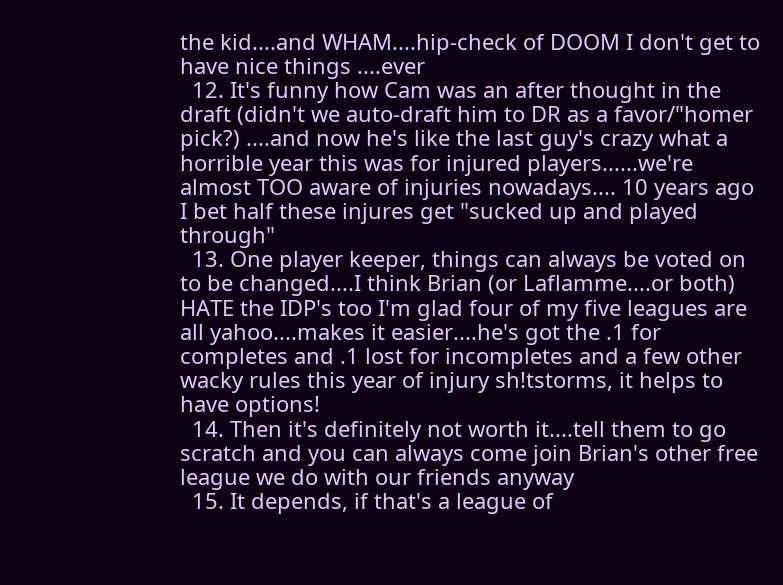the kid....and WHAM....hip-check of DOOM I don't get to have nice things ....ever
  12. It's funny how Cam was an after thought in the draft (didn't we auto-draft him to DR as a favor/"homer pick?) ....and now he's like the last guy's crazy what a horrible year this was for injured players......we're almost TOO aware of injuries nowadays.... 10 years ago I bet half these injures get "sucked up and played through"
  13. One player keeper, things can always be voted on to be changed....I think Brian (or Laflamme....or both) HATE the IDP's too I'm glad four of my five leagues are all yahoo....makes it easier....he's got the .1 for completes and .1 lost for incompletes and a few other wacky rules this year of injury sh!tstorms, it helps to have options!
  14. Then it's definitely not worth it....tell them to go scratch and you can always come join Brian's other free league we do with our friends anyway
  15. It depends, if that's a league of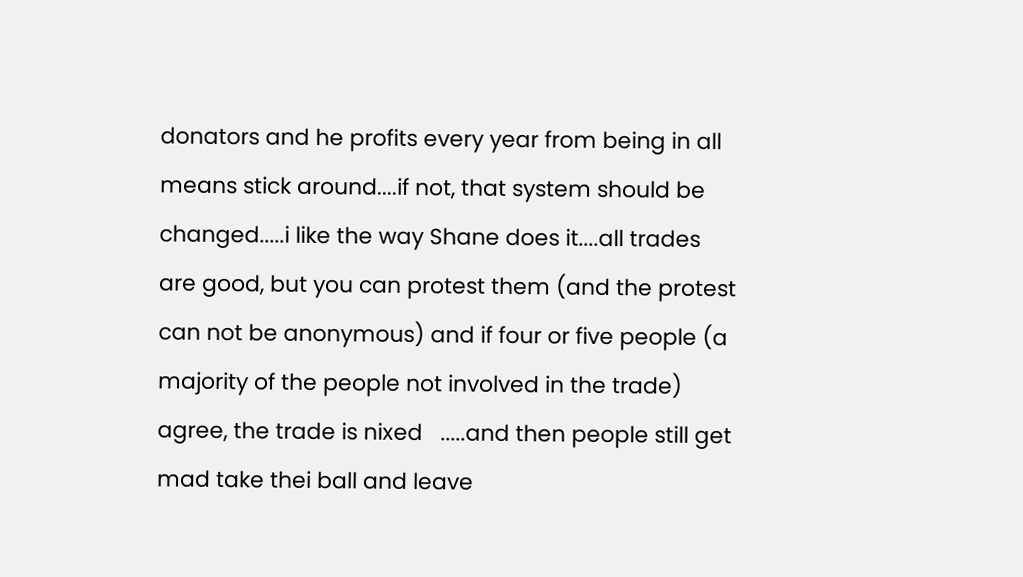donators and he profits every year from being in all means stick around....if not, that system should be changed.....i like the way Shane does it....all trades are good, but you can protest them (and the protest can not be anonymous) and if four or five people (a majority of the people not involved in the trade) agree, the trade is nixed   .....and then people still get mad take thei ball and leave